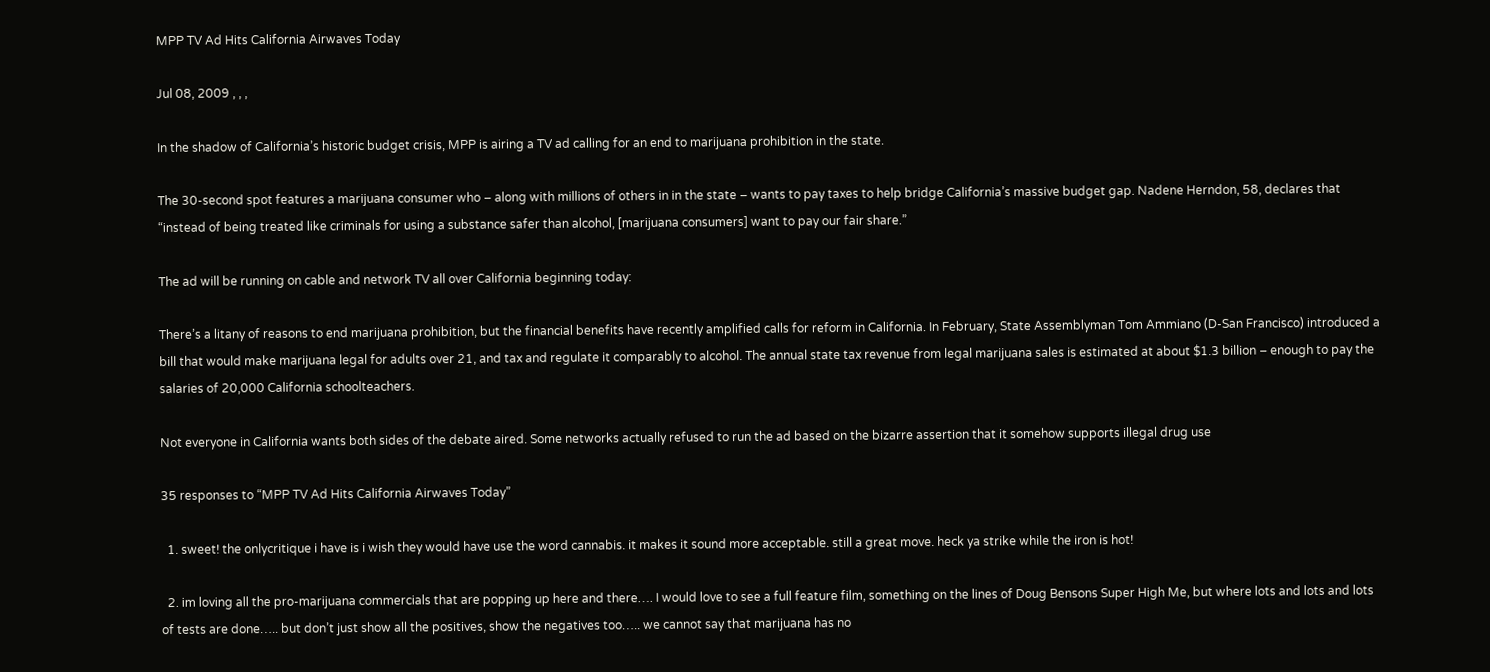MPP TV Ad Hits California Airwaves Today

Jul 08, 2009 , , ,

In the shadow of California’s historic budget crisis, MPP is airing a TV ad calling for an end to marijuana prohibition in the state.

The 30-second spot features a marijuana consumer who – along with millions of others in in the state – wants to pay taxes to help bridge California’s massive budget gap. Nadene Herndon, 58, declares that “instead of being treated like criminals for using a substance safer than alcohol, [marijuana consumers] want to pay our fair share.”

The ad will be running on cable and network TV all over California beginning today:

There’s a litany of reasons to end marijuana prohibition, but the financial benefits have recently amplified calls for reform in California. In February, State Assemblyman Tom Ammiano (D-San Francisco) introduced a bill that would make marijuana legal for adults over 21, and tax and regulate it comparably to alcohol. The annual state tax revenue from legal marijuana sales is estimated at about $1.3 billion – enough to pay the salaries of 20,000 California schoolteachers.

Not everyone in California wants both sides of the debate aired. Some networks actually refused to run the ad based on the bizarre assertion that it somehow supports illegal drug use

35 responses to “MPP TV Ad Hits California Airwaves Today”

  1. sweet! the onlycritique i have is i wish they would have use the word cannabis. it makes it sound more acceptable. still a great move. heck ya strike while the iron is hot!

  2. im loving all the pro-marijuana commercials that are popping up here and there…. I would love to see a full feature film, something on the lines of Doug Bensons Super High Me, but where lots and lots and lots of tests are done….. but don’t just show all the positives, show the negatives too….. we cannot say that marijuana has no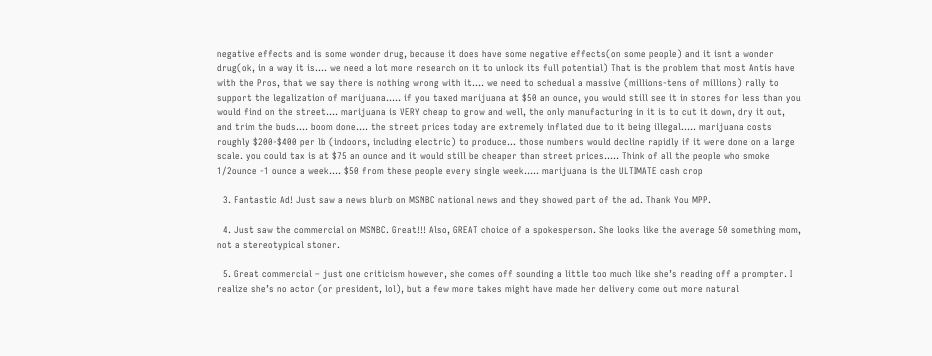negative effects and is some wonder drug, because it does have some negative effects(on some people) and it isnt a wonder drug(ok, in a way it is…. we need a lot more research on it to unlock its full potential) That is the problem that most Antis have with the Pros, that we say there is nothing wrong with it…. we need to schedual a massive (millions-tens of millions) rally to support the legalization of marijuana….. if you taxed marijuana at $50 an ounce, you would still see it in stores for less than you would find on the street…. marijuana is VERY cheap to grow and well, the only manufacturing in it is to cut it down, dry it out, and trim the buds…. boom done…. the street prices today are extremely inflated due to it being illegal….. marijuana costs roughly $200-$400 per lb (indoors, including electric) to produce… those numbers would decline rapidly if it were done on a large scale. you could tax is at $75 an ounce and it would still be cheaper than street prices….. Think of all the people who smoke 1/2ounce -1 ounce a week…. $50 from these people every single week….. marijuana is the ULTIMATE cash crop

  3. Fantastic Ad! Just saw a news blurb on MSNBC national news and they showed part of the ad. Thank You MPP.

  4. Just saw the commercial on MSNBC. Great!!! Also, GREAT choice of a spokesperson. She looks like the average 50 something mom, not a stereotypical stoner.

  5. Great commercial – just one criticism however, she comes off sounding a little too much like she’s reading off a prompter. I realize she’s no actor (or president, lol), but a few more takes might have made her delivery come out more natural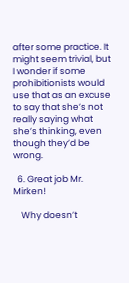after some practice. It might seem trivial, but I wonder if some prohibitionists would use that as an excuse to say that she’s not really saying what she’s thinking, even though they’d be wrong.

  6. Great job Mr. Mirken!

    Why doesn’t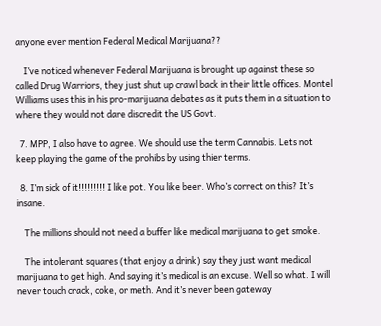anyone ever mention Federal Medical Marijuana??

    I’ve noticed whenever Federal Marijuana is brought up against these so called Drug Warriors, they just shut up crawl back in their little offices. Montel Williams uses this in his pro-marijuana debates as it puts them in a situation to where they would not dare discredit the US Govt.

  7. MPP, I also have to agree. We should use the term Cannabis. Lets not keep playing the game of the prohibs by using thier terms.

  8. I’m sick of it!!!!!!!!! I like pot. You like beer. Who’s correct on this? It’s insane.

    The millions should not need a buffer like medical marijuana to get smoke.

    The intolerant squares (that enjoy a drink) say they just want medical marijuana to get high. And saying it’s medical is an excuse. Well so what. I will never touch crack, coke, or meth. And it’s never been gateway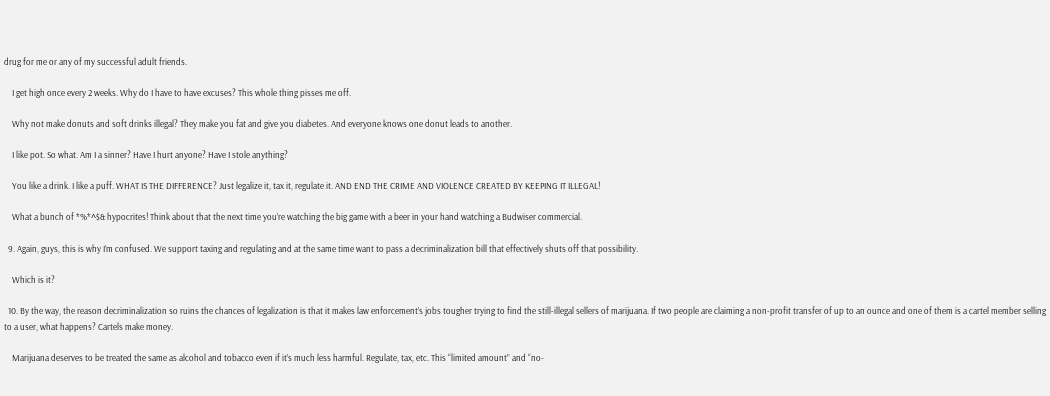drug for me or any of my successful adult friends.

    I get high once every 2 weeks. Why do I have to have excuses? This whole thing pisses me off.

    Why not make donuts and soft drinks illegal? They make you fat and give you diabetes. And everyone knows one donut leads to another.

    I like pot. So what. Am I a sinner? Have I hurt anyone? Have I stole anything?

    You like a drink. I like a puff. WHAT IS THE DIFFERENCE? Just legalize it, tax it, regulate it. AND END THE CRIME AND VIOLENCE CREATED BY KEEPING IT ILLEGAL!

    What a bunch of *%*^$& hypocrites! Think about that the next time you’re watching the big game with a beer in your hand watching a Budwiser commercial.

  9. Again, guys, this is why I’m confused. We support taxing and regulating and at the same time want to pass a decriminalization bill that effectively shuts off that possibility.

    Which is it?

  10. By the way, the reason decriminalization so ruins the chances of legalization is that it makes law enforcement’s jobs tougher trying to find the still-illegal sellers of marijuana. If two people are claiming a non-profit transfer of up to an ounce and one of them is a cartel member selling to a user, what happens? Cartels make money.

    Marijuana deserves to be treated the same as alcohol and tobacco even if it’s much less harmful. Regulate, tax, etc. This “limited amount” and “no-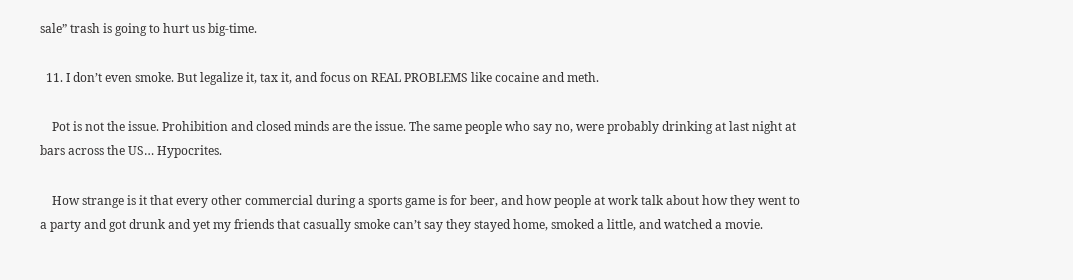sale” trash is going to hurt us big-time.

  11. I don’t even smoke. But legalize it, tax it, and focus on REAL PROBLEMS like cocaine and meth.

    Pot is not the issue. Prohibition and closed minds are the issue. The same people who say no, were probably drinking at last night at bars across the US… Hypocrites.

    How strange is it that every other commercial during a sports game is for beer, and how people at work talk about how they went to a party and got drunk and yet my friends that casually smoke can’t say they stayed home, smoked a little, and watched a movie.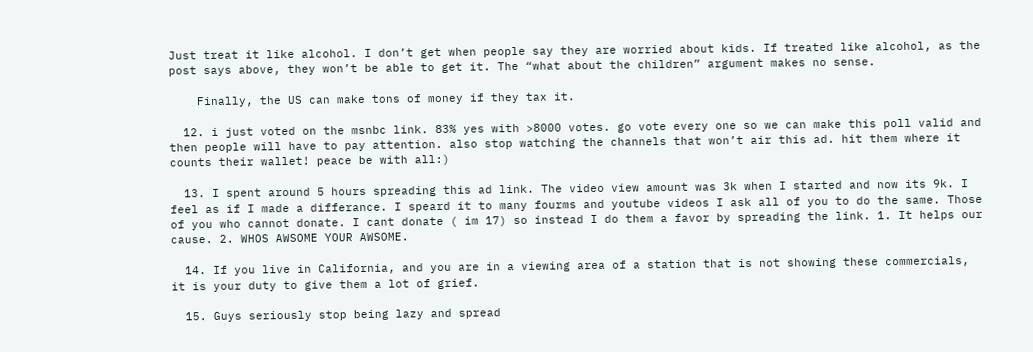Just treat it like alcohol. I don’t get when people say they are worried about kids. If treated like alcohol, as the post says above, they won’t be able to get it. The “what about the children” argument makes no sense.

    Finally, the US can make tons of money if they tax it.

  12. i just voted on the msnbc link. 83% yes with >8000 votes. go vote every one so we can make this poll valid and then people will have to pay attention. also stop watching the channels that won’t air this ad. hit them where it counts their wallet! peace be with all:)

  13. I spent around 5 hours spreading this ad link. The video view amount was 3k when I started and now its 9k. I feel as if I made a differance. I speard it to many fourms and youtube videos I ask all of you to do the same. Those of you who cannot donate. I cant donate ( im 17) so instead I do them a favor by spreading the link. 1. It helps our cause. 2. WHOS AWSOME YOUR AWSOME.

  14. If you live in California, and you are in a viewing area of a station that is not showing these commercials, it is your duty to give them a lot of grief.

  15. Guys seriously stop being lazy and spread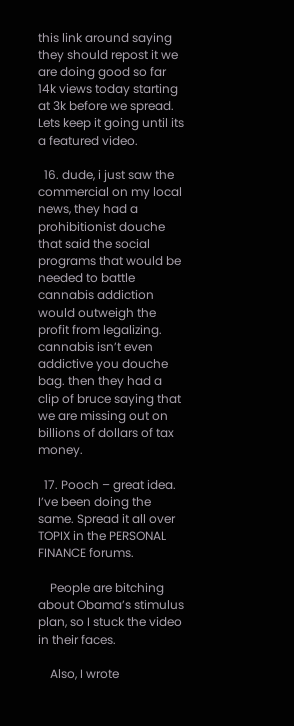this link around saying they should repost it we are doing good so far 14k views today starting at 3k before we spread. Lets keep it going until its a featured video.

  16. dude, i just saw the commercial on my local news, they had a prohibitionist douche that said the social programs that would be needed to battle cannabis addiction would outweigh the profit from legalizing. cannabis isn’t even addictive you douche bag. then they had a clip of bruce saying that we are missing out on billions of dollars of tax money.

  17. Pooch – great idea. I’ve been doing the same. Spread it all over TOPIX in the PERSONAL FINANCE forums.

    People are bitching about Obama’s stimulus plan, so I stuck the video in their faces.

    Also, I wrote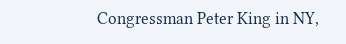Congressman Peter King in NY,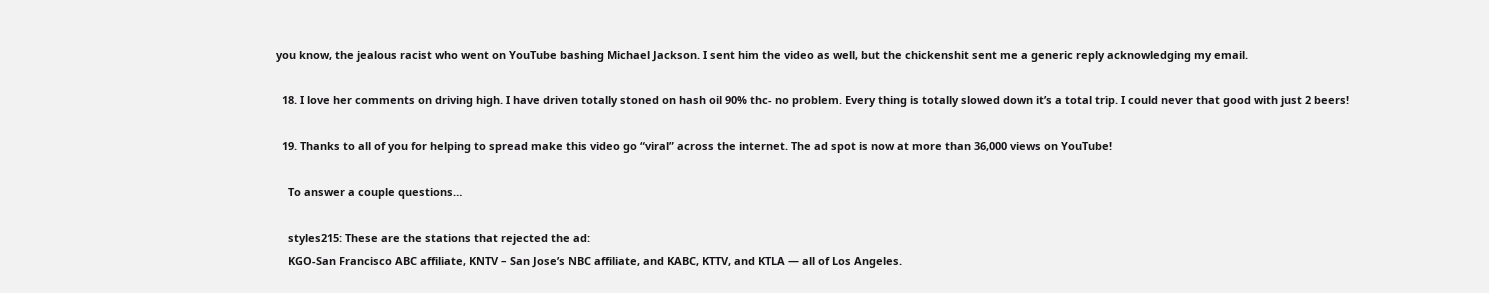you know, the jealous racist who went on YouTube bashing Michael Jackson. I sent him the video as well, but the chickenshit sent me a generic reply acknowledging my email.

  18. I love her comments on driving high. I have driven totally stoned on hash oil 90% thc- no problem. Every thing is totally slowed down it’s a total trip. I could never that good with just 2 beers!

  19. Thanks to all of you for helping to spread make this video go “viral” across the internet. The ad spot is now at more than 36,000 views on YouTube!

    To answer a couple questions…

    styles215: These are the stations that rejected the ad:
    KGO-San Francisco ABC affiliate, KNTV – San Jose’s NBC affiliate, and KABC, KTTV, and KTLA — all of Los Angeles.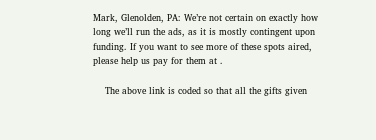Mark, Glenolden, PA: We’re not certain on exactly how long we’ll run the ads, as it is mostly contingent upon funding. If you want to see more of these spots aired, please help us pay for them at .

    The above link is coded so that all the gifts given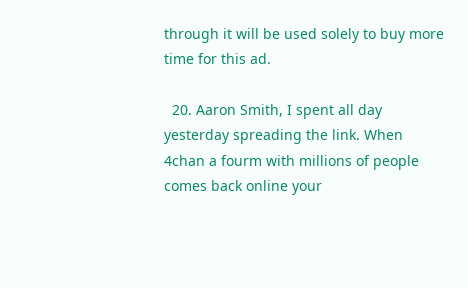through it will be used solely to buy more time for this ad.

  20. Aaron Smith, I spent all day yesterday spreading the link. When 4chan a fourm with millions of people comes back online your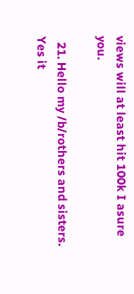views will at least hit 100k I asure you.

  21. Hello my /b/rothers and sisters. Yes it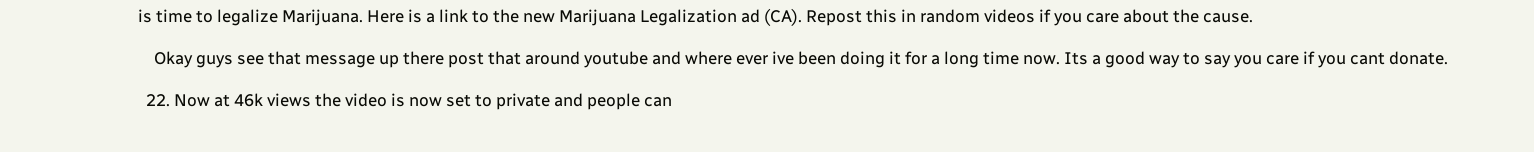is time to legalize Marijuana. Here is a link to the new Marijuana Legalization ad (CA). Repost this in random videos if you care about the cause.

    Okay guys see that message up there post that around youtube and where ever ive been doing it for a long time now. Its a good way to say you care if you cant donate.

  22. Now at 46k views the video is now set to private and people can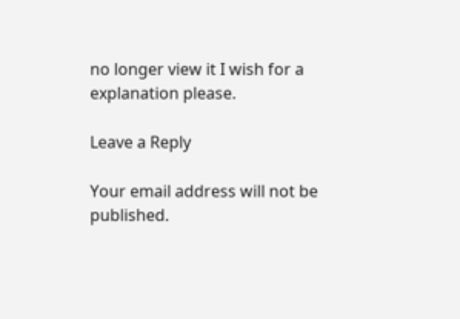no longer view it I wish for a explanation please.

Leave a Reply

Your email address will not be published.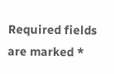Required fields are marked *